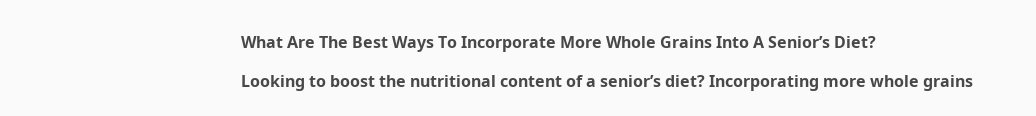What Are The Best Ways To Incorporate More Whole Grains Into A Senior’s Diet?

Looking to boost the nutritional content of a senior’s diet? Incorporating more whole grains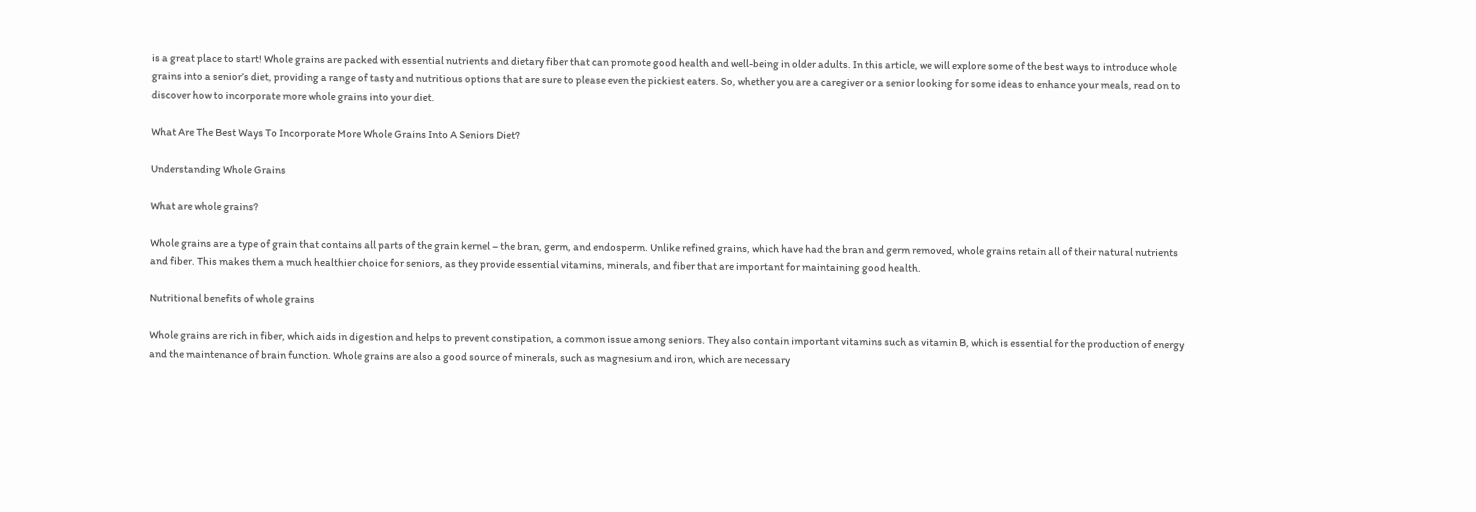is a great place to start! Whole grains are packed with essential nutrients and dietary fiber that can promote good health and well-being in older adults. In this article, we will explore some of the best ways to introduce whole grains into a senior’s diet, providing a range of tasty and nutritious options that are sure to please even the pickiest eaters. So, whether you are a caregiver or a senior looking for some ideas to enhance your meals, read on to discover how to incorporate more whole grains into your diet.

What Are The Best Ways To Incorporate More Whole Grains Into A Seniors Diet?

Understanding Whole Grains

What are whole grains?

Whole grains are a type of grain that contains all parts of the grain kernel – the bran, germ, and endosperm. Unlike refined grains, which have had the bran and germ removed, whole grains retain all of their natural nutrients and fiber. This makes them a much healthier choice for seniors, as they provide essential vitamins, minerals, and fiber that are important for maintaining good health.

Nutritional benefits of whole grains

Whole grains are rich in fiber, which aids in digestion and helps to prevent constipation, a common issue among seniors. They also contain important vitamins such as vitamin B, which is essential for the production of energy and the maintenance of brain function. Whole grains are also a good source of minerals, such as magnesium and iron, which are necessary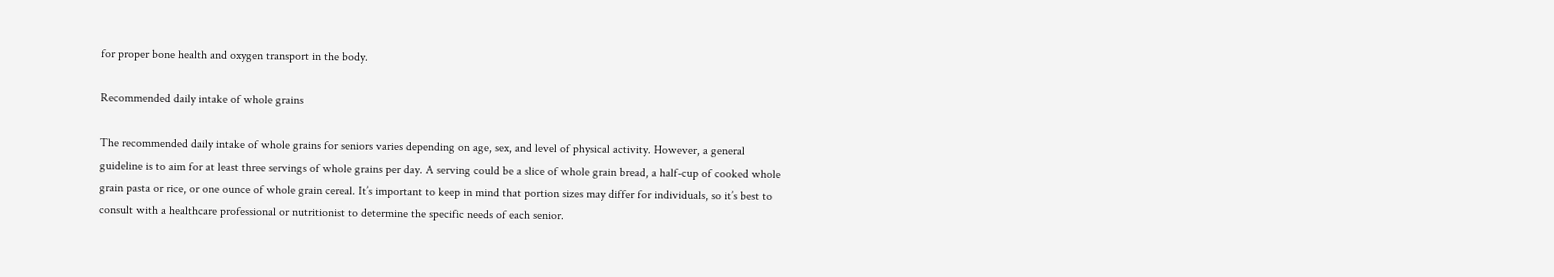for proper bone health and oxygen transport in the body.

Recommended daily intake of whole grains

The recommended daily intake of whole grains for seniors varies depending on age, sex, and level of physical activity. However, a general guideline is to aim for at least three servings of whole grains per day. A serving could be a slice of whole grain bread, a half-cup of cooked whole grain pasta or rice, or one ounce of whole grain cereal. It’s important to keep in mind that portion sizes may differ for individuals, so it’s best to consult with a healthcare professional or nutritionist to determine the specific needs of each senior.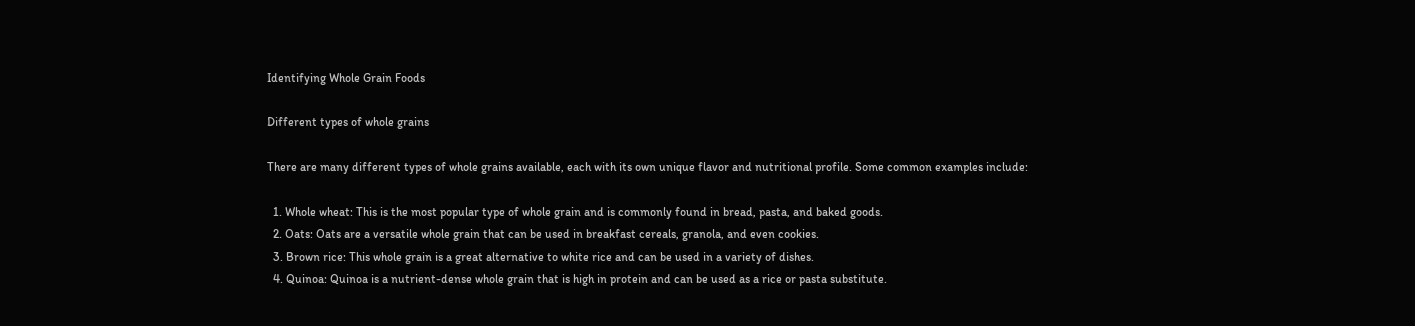Identifying Whole Grain Foods

Different types of whole grains

There are many different types of whole grains available, each with its own unique flavor and nutritional profile. Some common examples include:

  1. Whole wheat: This is the most popular type of whole grain and is commonly found in bread, pasta, and baked goods.
  2. Oats: Oats are a versatile whole grain that can be used in breakfast cereals, granola, and even cookies.
  3. Brown rice: This whole grain is a great alternative to white rice and can be used in a variety of dishes.
  4. Quinoa: Quinoa is a nutrient-dense whole grain that is high in protein and can be used as a rice or pasta substitute.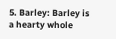5. Barley: Barley is a hearty whole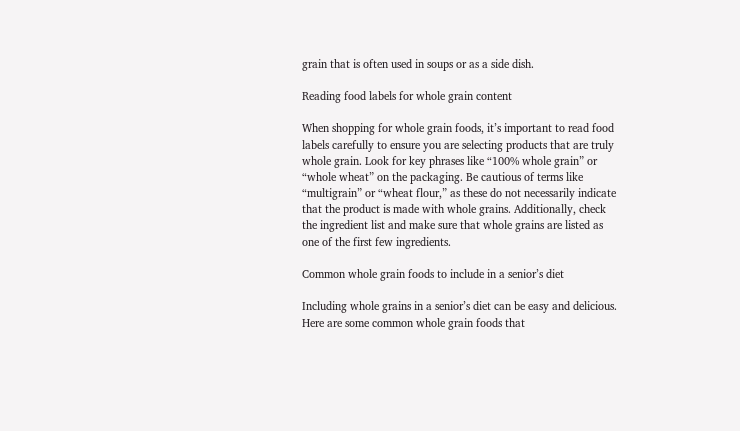grain that is often used in soups or as a side dish.

Reading food labels for whole grain content

When shopping for whole grain foods, it’s important to read food labels carefully to ensure you are selecting products that are truly whole grain. Look for key phrases like “100% whole grain” or “whole wheat” on the packaging. Be cautious of terms like “multigrain” or “wheat flour,” as these do not necessarily indicate that the product is made with whole grains. Additionally, check the ingredient list and make sure that whole grains are listed as one of the first few ingredients.

Common whole grain foods to include in a senior’s diet

Including whole grains in a senior’s diet can be easy and delicious. Here are some common whole grain foods that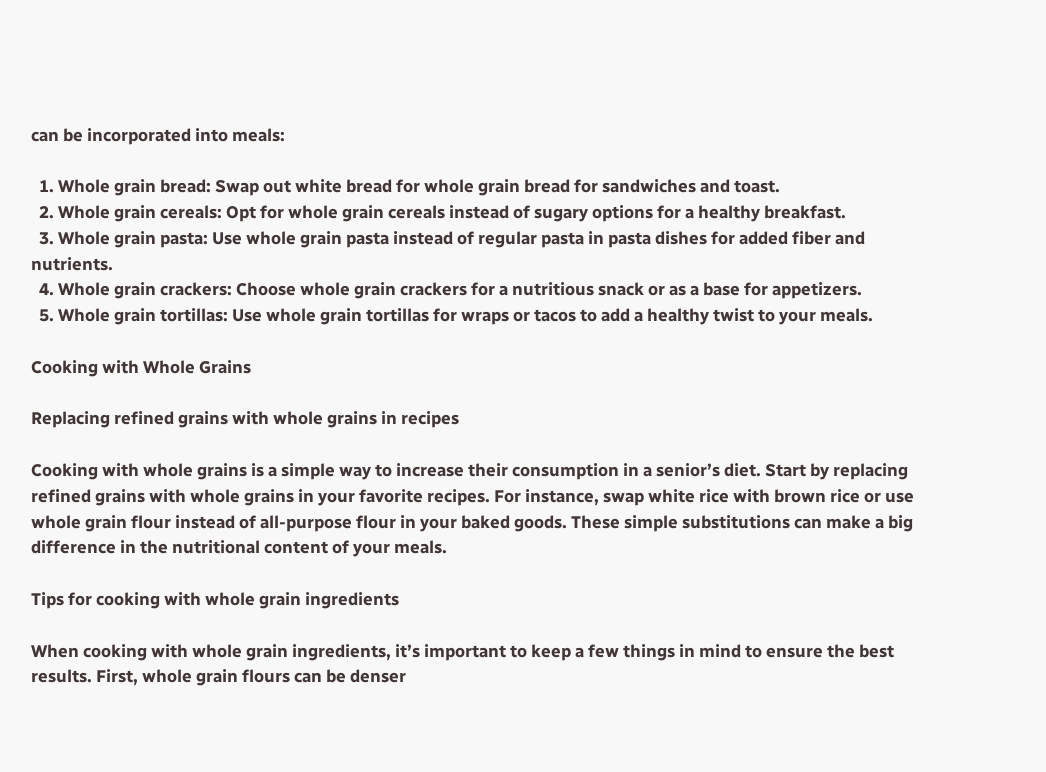can be incorporated into meals:

  1. Whole grain bread: Swap out white bread for whole grain bread for sandwiches and toast.
  2. Whole grain cereals: Opt for whole grain cereals instead of sugary options for a healthy breakfast.
  3. Whole grain pasta: Use whole grain pasta instead of regular pasta in pasta dishes for added fiber and nutrients.
  4. Whole grain crackers: Choose whole grain crackers for a nutritious snack or as a base for appetizers.
  5. Whole grain tortillas: Use whole grain tortillas for wraps or tacos to add a healthy twist to your meals.

Cooking with Whole Grains

Replacing refined grains with whole grains in recipes

Cooking with whole grains is a simple way to increase their consumption in a senior’s diet. Start by replacing refined grains with whole grains in your favorite recipes. For instance, swap white rice with brown rice or use whole grain flour instead of all-purpose flour in your baked goods. These simple substitutions can make a big difference in the nutritional content of your meals.

Tips for cooking with whole grain ingredients

When cooking with whole grain ingredients, it’s important to keep a few things in mind to ensure the best results. First, whole grain flours can be denser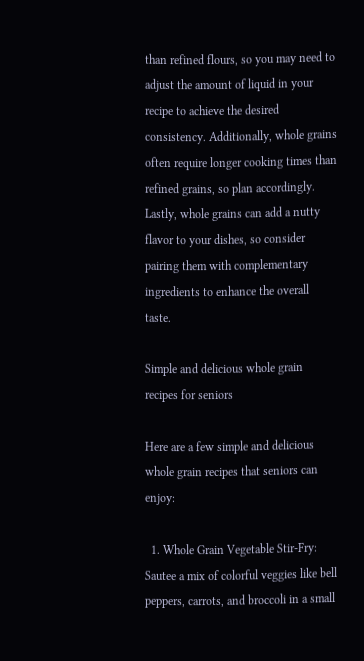than refined flours, so you may need to adjust the amount of liquid in your recipe to achieve the desired consistency. Additionally, whole grains often require longer cooking times than refined grains, so plan accordingly. Lastly, whole grains can add a nutty flavor to your dishes, so consider pairing them with complementary ingredients to enhance the overall taste.

Simple and delicious whole grain recipes for seniors

Here are a few simple and delicious whole grain recipes that seniors can enjoy:

  1. Whole Grain Vegetable Stir-Fry: Sautee a mix of colorful veggies like bell peppers, carrots, and broccoli in a small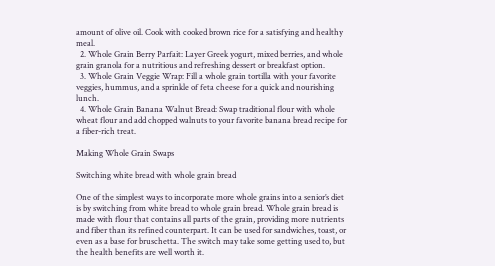amount of olive oil. Cook with cooked brown rice for a satisfying and healthy meal.
  2. Whole Grain Berry Parfait: Layer Greek yogurt, mixed berries, and whole grain granola for a nutritious and refreshing dessert or breakfast option.
  3. Whole Grain Veggie Wrap: Fill a whole grain tortilla with your favorite veggies, hummus, and a sprinkle of feta cheese for a quick and nourishing lunch.
  4. Whole Grain Banana Walnut Bread: Swap traditional flour with whole wheat flour and add chopped walnuts to your favorite banana bread recipe for a fiber-rich treat.

Making Whole Grain Swaps

Switching white bread with whole grain bread

One of the simplest ways to incorporate more whole grains into a senior’s diet is by switching from white bread to whole grain bread. Whole grain bread is made with flour that contains all parts of the grain, providing more nutrients and fiber than its refined counterpart. It can be used for sandwiches, toast, or even as a base for bruschetta. The switch may take some getting used to, but the health benefits are well worth it.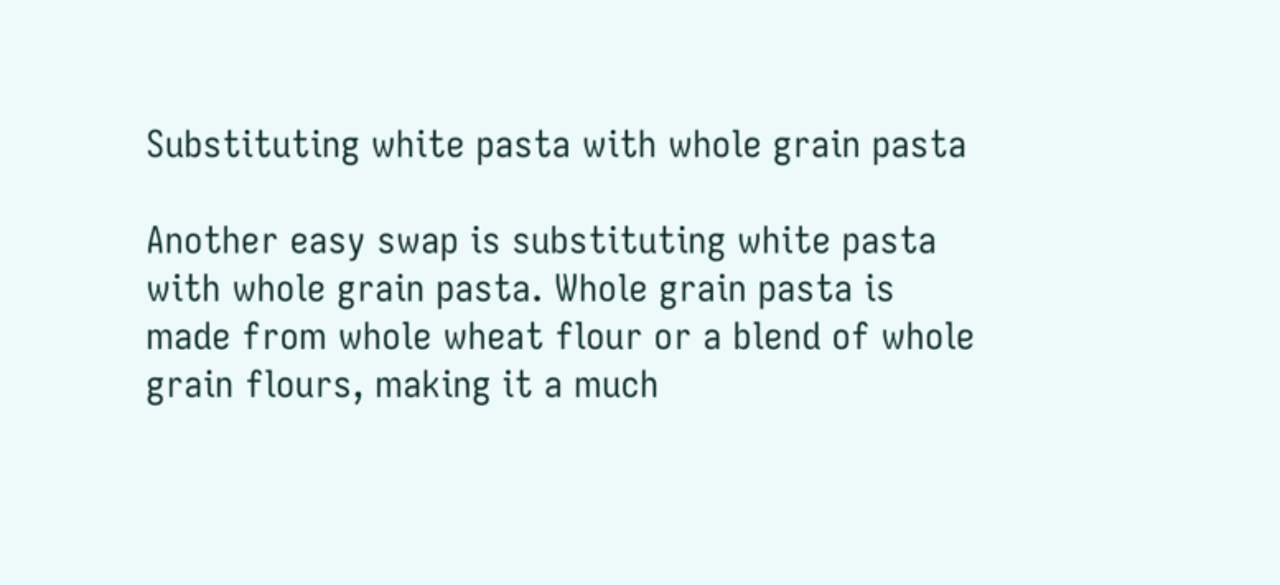Substituting white pasta with whole grain pasta

Another easy swap is substituting white pasta with whole grain pasta. Whole grain pasta is made from whole wheat flour or a blend of whole grain flours, making it a much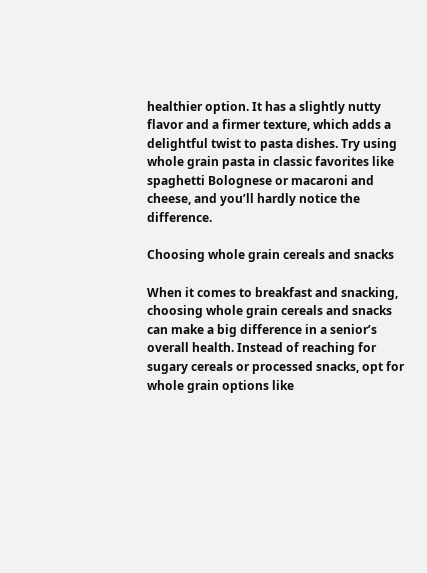healthier option. It has a slightly nutty flavor and a firmer texture, which adds a delightful twist to pasta dishes. Try using whole grain pasta in classic favorites like spaghetti Bolognese or macaroni and cheese, and you’ll hardly notice the difference.

Choosing whole grain cereals and snacks

When it comes to breakfast and snacking, choosing whole grain cereals and snacks can make a big difference in a senior’s overall health. Instead of reaching for sugary cereals or processed snacks, opt for whole grain options like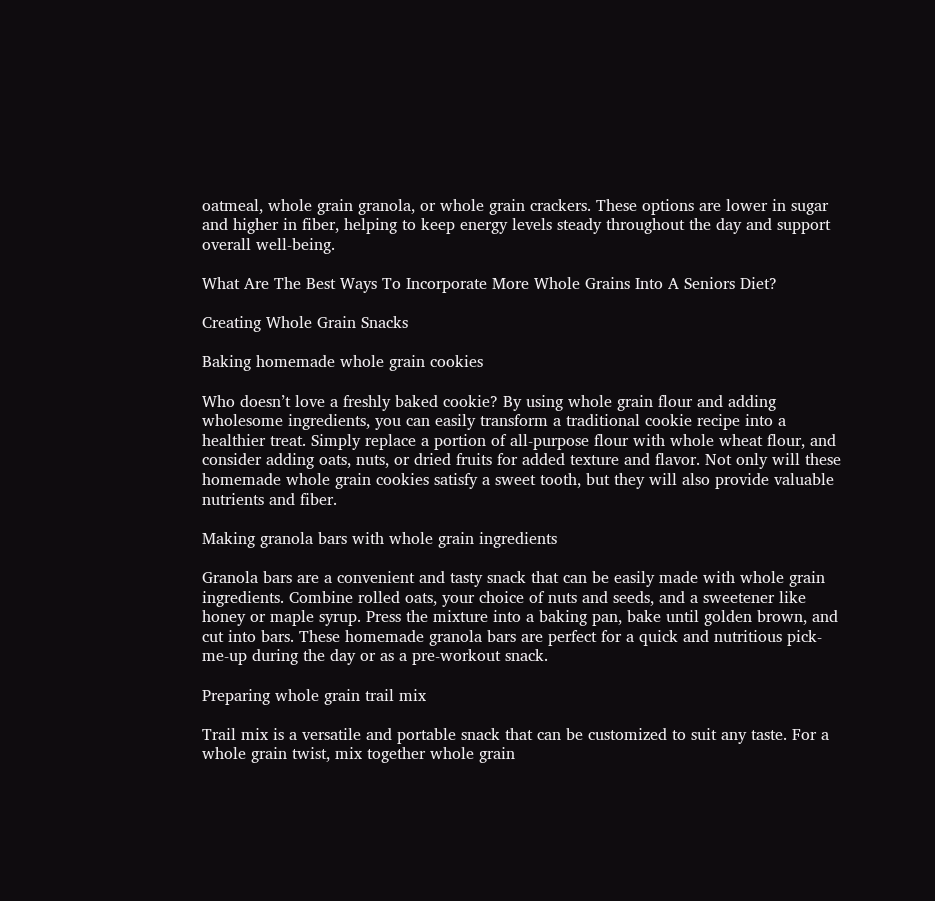oatmeal, whole grain granola, or whole grain crackers. These options are lower in sugar and higher in fiber, helping to keep energy levels steady throughout the day and support overall well-being.

What Are The Best Ways To Incorporate More Whole Grains Into A Seniors Diet?

Creating Whole Grain Snacks

Baking homemade whole grain cookies

Who doesn’t love a freshly baked cookie? By using whole grain flour and adding wholesome ingredients, you can easily transform a traditional cookie recipe into a healthier treat. Simply replace a portion of all-purpose flour with whole wheat flour, and consider adding oats, nuts, or dried fruits for added texture and flavor. Not only will these homemade whole grain cookies satisfy a sweet tooth, but they will also provide valuable nutrients and fiber.

Making granola bars with whole grain ingredients

Granola bars are a convenient and tasty snack that can be easily made with whole grain ingredients. Combine rolled oats, your choice of nuts and seeds, and a sweetener like honey or maple syrup. Press the mixture into a baking pan, bake until golden brown, and cut into bars. These homemade granola bars are perfect for a quick and nutritious pick-me-up during the day or as a pre-workout snack.

Preparing whole grain trail mix

Trail mix is a versatile and portable snack that can be customized to suit any taste. For a whole grain twist, mix together whole grain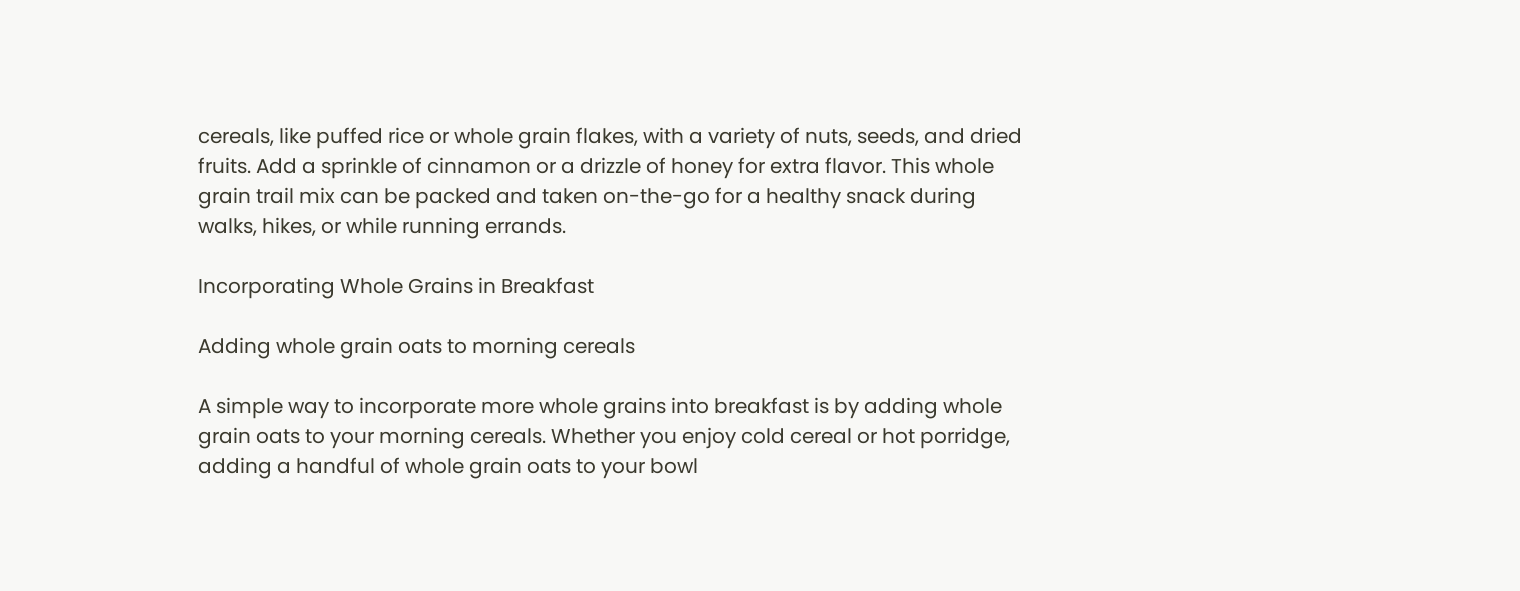cereals, like puffed rice or whole grain flakes, with a variety of nuts, seeds, and dried fruits. Add a sprinkle of cinnamon or a drizzle of honey for extra flavor. This whole grain trail mix can be packed and taken on-the-go for a healthy snack during walks, hikes, or while running errands.

Incorporating Whole Grains in Breakfast

Adding whole grain oats to morning cereals

A simple way to incorporate more whole grains into breakfast is by adding whole grain oats to your morning cereals. Whether you enjoy cold cereal or hot porridge, adding a handful of whole grain oats to your bowl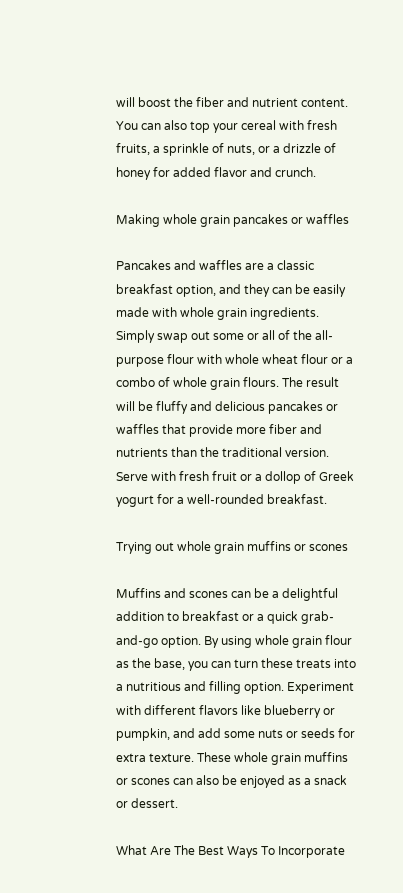will boost the fiber and nutrient content. You can also top your cereal with fresh fruits, a sprinkle of nuts, or a drizzle of honey for added flavor and crunch.

Making whole grain pancakes or waffles

Pancakes and waffles are a classic breakfast option, and they can be easily made with whole grain ingredients. Simply swap out some or all of the all-purpose flour with whole wheat flour or a combo of whole grain flours. The result will be fluffy and delicious pancakes or waffles that provide more fiber and nutrients than the traditional version. Serve with fresh fruit or a dollop of Greek yogurt for a well-rounded breakfast.

Trying out whole grain muffins or scones

Muffins and scones can be a delightful addition to breakfast or a quick grab-and-go option. By using whole grain flour as the base, you can turn these treats into a nutritious and filling option. Experiment with different flavors like blueberry or pumpkin, and add some nuts or seeds for extra texture. These whole grain muffins or scones can also be enjoyed as a snack or dessert.

What Are The Best Ways To Incorporate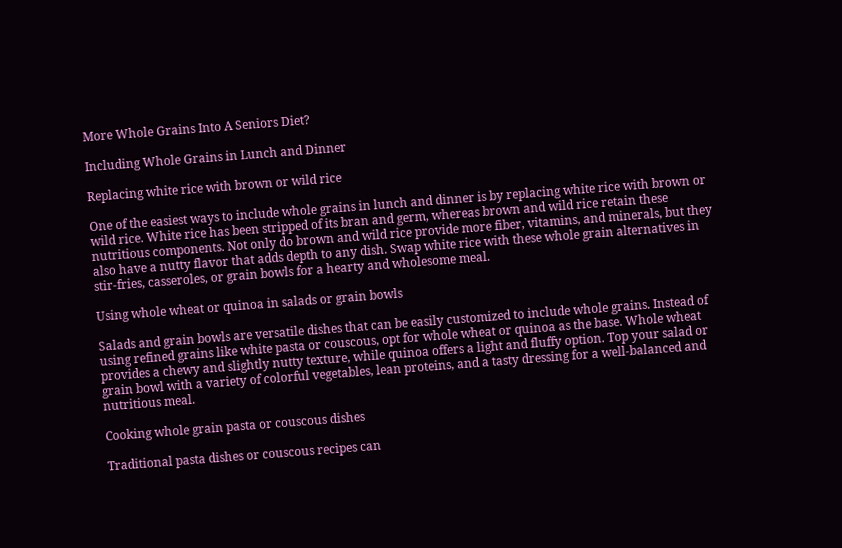More Whole Grains Into A Seniors Diet?

Including Whole Grains in Lunch and Dinner

Replacing white rice with brown or wild rice

One of the easiest ways to include whole grains in lunch and dinner is by replacing white rice with brown or wild rice. White rice has been stripped of its bran and germ, whereas brown and wild rice retain these nutritious components. Not only do brown and wild rice provide more fiber, vitamins, and minerals, but they also have a nutty flavor that adds depth to any dish. Swap white rice with these whole grain alternatives in stir-fries, casseroles, or grain bowls for a hearty and wholesome meal.

Using whole wheat or quinoa in salads or grain bowls

Salads and grain bowls are versatile dishes that can be easily customized to include whole grains. Instead of using refined grains like white pasta or couscous, opt for whole wheat or quinoa as the base. Whole wheat provides a chewy and slightly nutty texture, while quinoa offers a light and fluffy option. Top your salad or grain bowl with a variety of colorful vegetables, lean proteins, and a tasty dressing for a well-balanced and nutritious meal.

Cooking whole grain pasta or couscous dishes

Traditional pasta dishes or couscous recipes can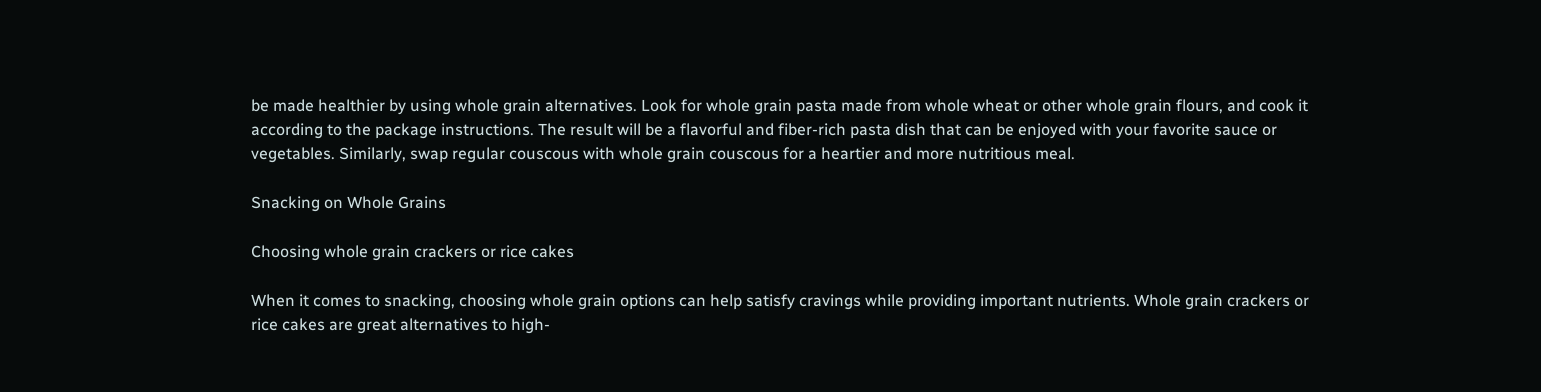be made healthier by using whole grain alternatives. Look for whole grain pasta made from whole wheat or other whole grain flours, and cook it according to the package instructions. The result will be a flavorful and fiber-rich pasta dish that can be enjoyed with your favorite sauce or vegetables. Similarly, swap regular couscous with whole grain couscous for a heartier and more nutritious meal.

Snacking on Whole Grains

Choosing whole grain crackers or rice cakes

When it comes to snacking, choosing whole grain options can help satisfy cravings while providing important nutrients. Whole grain crackers or rice cakes are great alternatives to high-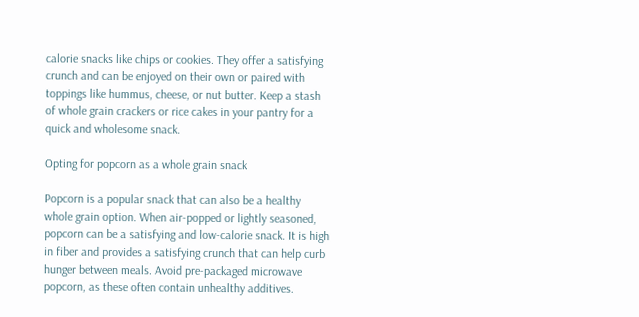calorie snacks like chips or cookies. They offer a satisfying crunch and can be enjoyed on their own or paired with toppings like hummus, cheese, or nut butter. Keep a stash of whole grain crackers or rice cakes in your pantry for a quick and wholesome snack.

Opting for popcorn as a whole grain snack

Popcorn is a popular snack that can also be a healthy whole grain option. When air-popped or lightly seasoned, popcorn can be a satisfying and low-calorie snack. It is high in fiber and provides a satisfying crunch that can help curb hunger between meals. Avoid pre-packaged microwave popcorn, as these often contain unhealthy additives.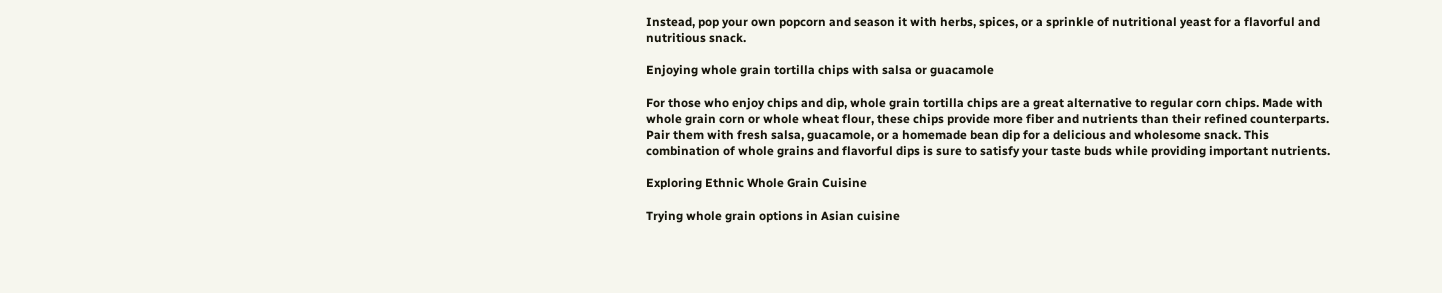Instead, pop your own popcorn and season it with herbs, spices, or a sprinkle of nutritional yeast for a flavorful and nutritious snack.

Enjoying whole grain tortilla chips with salsa or guacamole

For those who enjoy chips and dip, whole grain tortilla chips are a great alternative to regular corn chips. Made with whole grain corn or whole wheat flour, these chips provide more fiber and nutrients than their refined counterparts. Pair them with fresh salsa, guacamole, or a homemade bean dip for a delicious and wholesome snack. This combination of whole grains and flavorful dips is sure to satisfy your taste buds while providing important nutrients.

Exploring Ethnic Whole Grain Cuisine

Trying whole grain options in Asian cuisine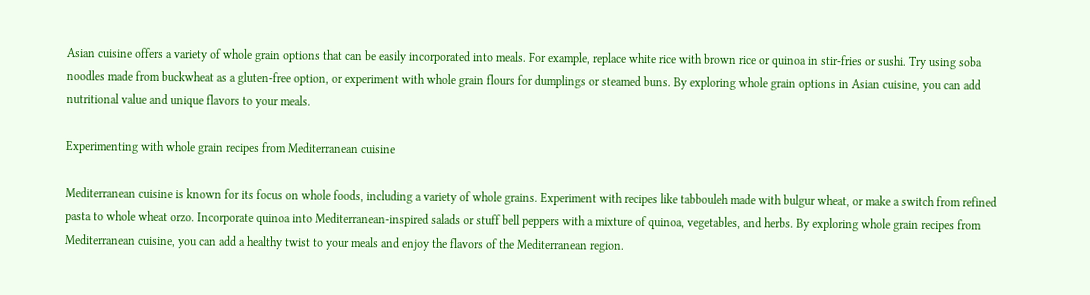Asian cuisine offers a variety of whole grain options that can be easily incorporated into meals. For example, replace white rice with brown rice or quinoa in stir-fries or sushi. Try using soba noodles made from buckwheat as a gluten-free option, or experiment with whole grain flours for dumplings or steamed buns. By exploring whole grain options in Asian cuisine, you can add nutritional value and unique flavors to your meals.

Experimenting with whole grain recipes from Mediterranean cuisine

Mediterranean cuisine is known for its focus on whole foods, including a variety of whole grains. Experiment with recipes like tabbouleh made with bulgur wheat, or make a switch from refined pasta to whole wheat orzo. Incorporate quinoa into Mediterranean-inspired salads or stuff bell peppers with a mixture of quinoa, vegetables, and herbs. By exploring whole grain recipes from Mediterranean cuisine, you can add a healthy twist to your meals and enjoy the flavors of the Mediterranean region.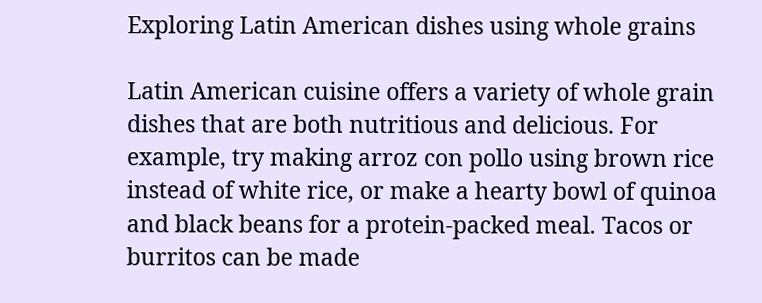Exploring Latin American dishes using whole grains

Latin American cuisine offers a variety of whole grain dishes that are both nutritious and delicious. For example, try making arroz con pollo using brown rice instead of white rice, or make a hearty bowl of quinoa and black beans for a protein-packed meal. Tacos or burritos can be made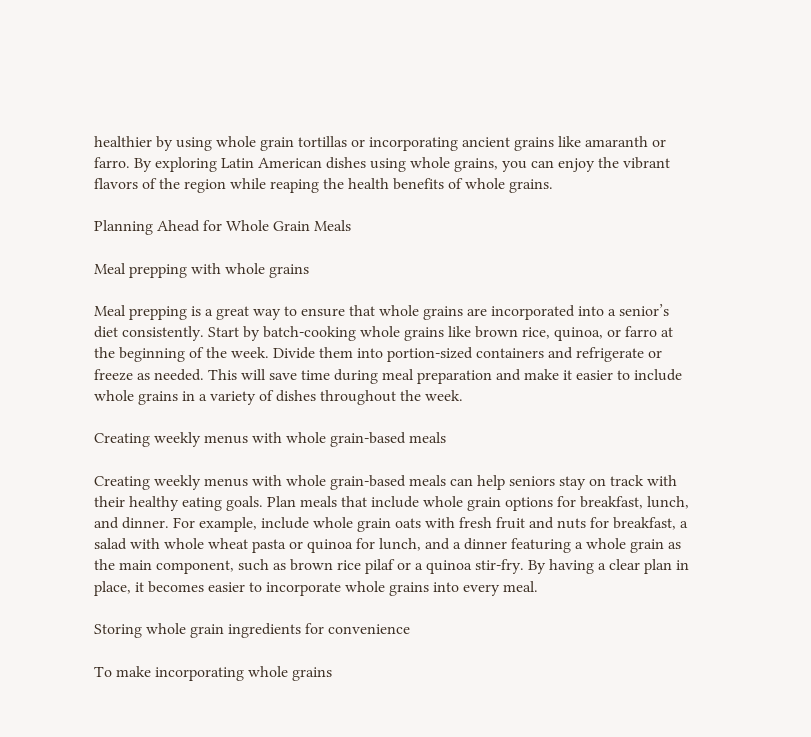healthier by using whole grain tortillas or incorporating ancient grains like amaranth or farro. By exploring Latin American dishes using whole grains, you can enjoy the vibrant flavors of the region while reaping the health benefits of whole grains.

Planning Ahead for Whole Grain Meals

Meal prepping with whole grains

Meal prepping is a great way to ensure that whole grains are incorporated into a senior’s diet consistently. Start by batch-cooking whole grains like brown rice, quinoa, or farro at the beginning of the week. Divide them into portion-sized containers and refrigerate or freeze as needed. This will save time during meal preparation and make it easier to include whole grains in a variety of dishes throughout the week.

Creating weekly menus with whole grain-based meals

Creating weekly menus with whole grain-based meals can help seniors stay on track with their healthy eating goals. Plan meals that include whole grain options for breakfast, lunch, and dinner. For example, include whole grain oats with fresh fruit and nuts for breakfast, a salad with whole wheat pasta or quinoa for lunch, and a dinner featuring a whole grain as the main component, such as brown rice pilaf or a quinoa stir-fry. By having a clear plan in place, it becomes easier to incorporate whole grains into every meal.

Storing whole grain ingredients for convenience

To make incorporating whole grains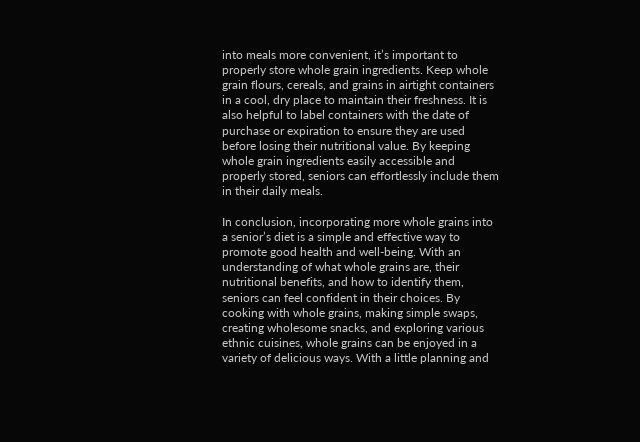into meals more convenient, it’s important to properly store whole grain ingredients. Keep whole grain flours, cereals, and grains in airtight containers in a cool, dry place to maintain their freshness. It is also helpful to label containers with the date of purchase or expiration to ensure they are used before losing their nutritional value. By keeping whole grain ingredients easily accessible and properly stored, seniors can effortlessly include them in their daily meals.

In conclusion, incorporating more whole grains into a senior’s diet is a simple and effective way to promote good health and well-being. With an understanding of what whole grains are, their nutritional benefits, and how to identify them, seniors can feel confident in their choices. By cooking with whole grains, making simple swaps, creating wholesome snacks, and exploring various ethnic cuisines, whole grains can be enjoyed in a variety of delicious ways. With a little planning and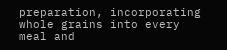preparation, incorporating whole grains into every meal and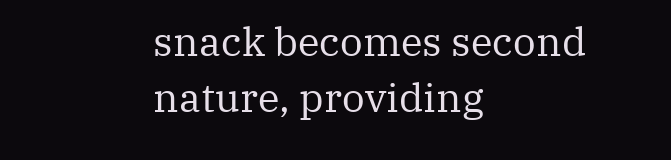snack becomes second nature, providing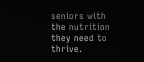seniors with the nutrition they need to thrive.